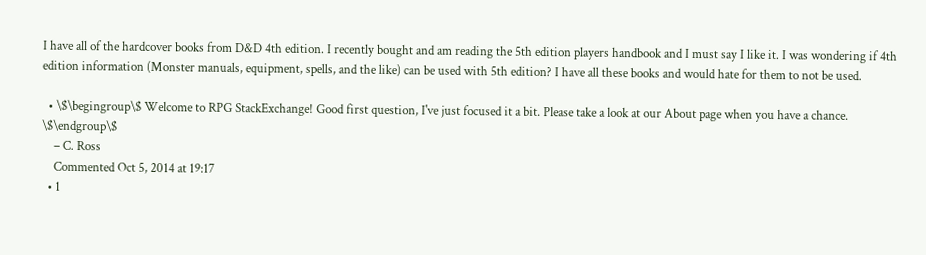I have all of the hardcover books from D&D 4th edition. I recently bought and am reading the 5th edition players handbook and I must say I like it. I was wondering if 4th edition information (Monster manuals, equipment, spells, and the like) can be used with 5th edition? I have all these books and would hate for them to not be used.

  • \$\begingroup\$ Welcome to RPG StackExchange! Good first question, I've just focused it a bit. Please take a look at our About page when you have a chance. \$\endgroup\$
    – C. Ross
    Commented Oct 5, 2014 at 19:17
  • 1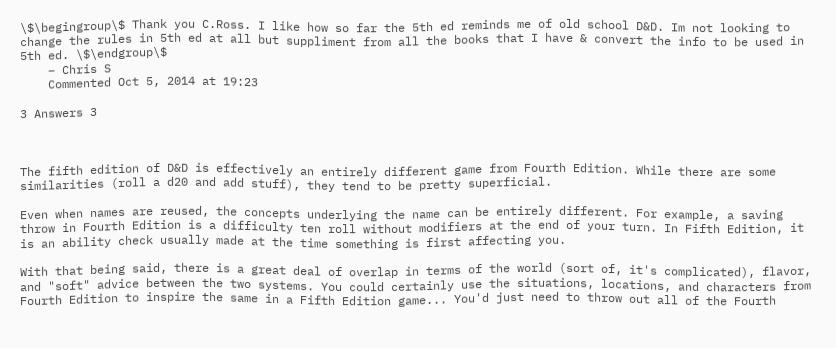\$\begingroup\$ Thank you C.Ross. I like how so far the 5th ed reminds me of old school D&D. Im not looking to change the rules in 5th ed at all but suppliment from all the books that I have & convert the info to be used in 5th ed. \$\endgroup\$
    – Chris S
    Commented Oct 5, 2014 at 19:23

3 Answers 3



The fifth edition of D&D is effectively an entirely different game from Fourth Edition. While there are some similarities (roll a d20 and add stuff), they tend to be pretty superficial.

Even when names are reused, the concepts underlying the name can be entirely different. For example, a saving throw in Fourth Edition is a difficulty ten roll without modifiers at the end of your turn. In Fifth Edition, it is an ability check usually made at the time something is first affecting you.

With that being said, there is a great deal of overlap in terms of the world (sort of, it's complicated), flavor, and "soft" advice between the two systems. You could certainly use the situations, locations, and characters from Fourth Edition to inspire the same in a Fifth Edition game... You'd just need to throw out all of the Fourth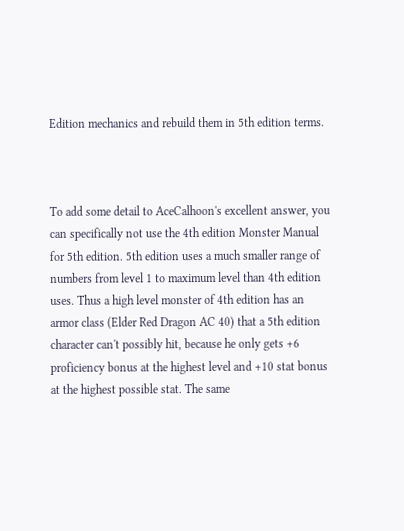Edition mechanics and rebuild them in 5th edition terms.



To add some detail to AceCalhoon's excellent answer, you can specifically not use the 4th edition Monster Manual for 5th edition. 5th edition uses a much smaller range of numbers from level 1 to maximum level than 4th edition uses. Thus a high level monster of 4th edition has an armor class (Elder Red Dragon AC 40) that a 5th edition character can't possibly hit, because he only gets +6 proficiency bonus at the highest level and +10 stat bonus at the highest possible stat. The same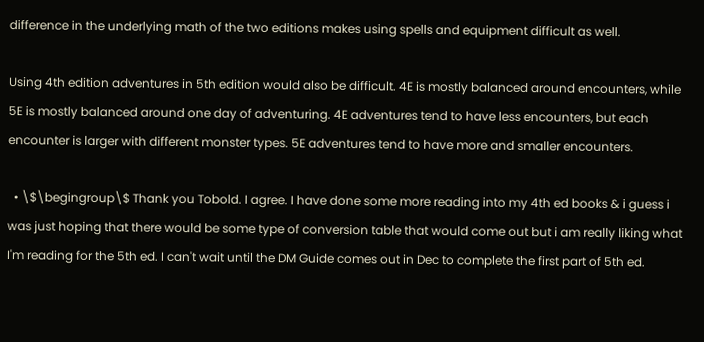difference in the underlying math of the two editions makes using spells and equipment difficult as well.

Using 4th edition adventures in 5th edition would also be difficult. 4E is mostly balanced around encounters, while 5E is mostly balanced around one day of adventuring. 4E adventures tend to have less encounters, but each encounter is larger with different monster types. 5E adventures tend to have more and smaller encounters.

  • \$\begingroup\$ Thank you Tobold. I agree. I have done some more reading into my 4th ed books & i guess i was just hoping that there would be some type of conversion table that would come out but i am really liking what I'm reading for the 5th ed. I can't wait until the DM Guide comes out in Dec to complete the first part of 5th ed.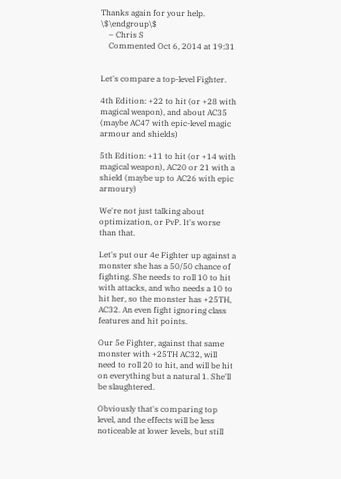Thanks again for your help. \$\endgroup\$
    – Chris S
    Commented Oct 6, 2014 at 19:31


Let's compare a top-level Fighter.

4th Edition: +22 to hit (or +28 with magical weapon), and about AC35 (maybe AC47 with epic-level magic armour and shields)

5th Edition: +11 to hit (or +14 with magical weapon), AC20 or 21 with a shield (maybe up to AC26 with epic armoury)

We're not just talking about optimization, or PvP. It's worse than that.

Let's put our 4e Fighter up against a monster she has a 50/50 chance of fighting. She needs to roll 10 to hit with attacks, and who needs a 10 to hit her, so the monster has +25TH, AC32. An even fight ignoring class features and hit points.

Our 5e Fighter, against that same monster with +25TH AC32, will need to roll 20 to hit, and will be hit on everything but a natural 1. She'll be slaughtered.

Obviously that's comparing top level, and the effects will be less noticeable at lower levels, but still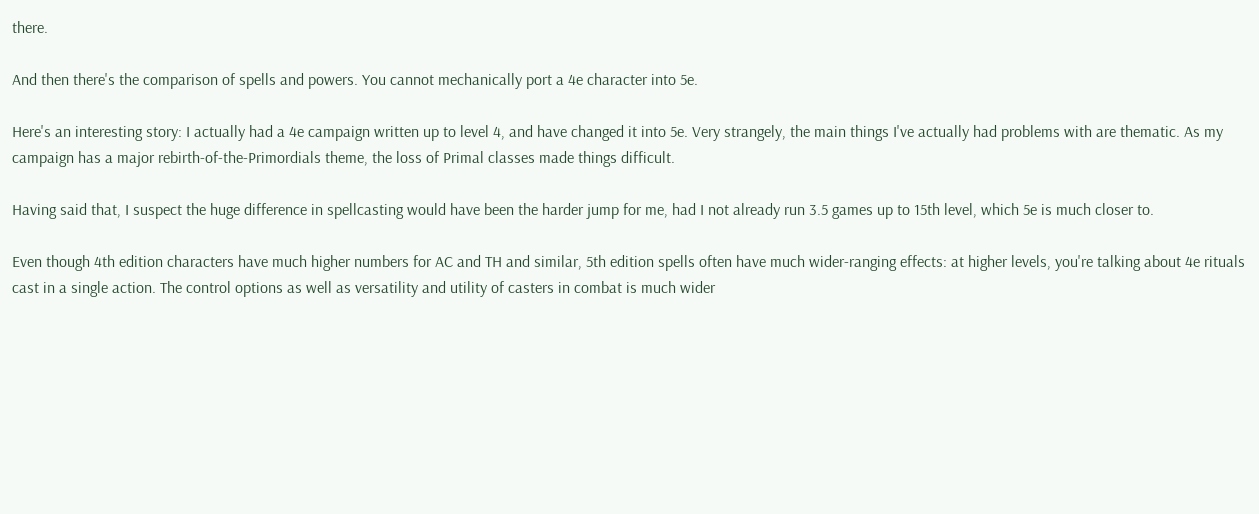there.

And then there's the comparison of spells and powers. You cannot mechanically port a 4e character into 5e.

Here's an interesting story: I actually had a 4e campaign written up to level 4, and have changed it into 5e. Very strangely, the main things I've actually had problems with are thematic. As my campaign has a major rebirth-of-the-Primordials theme, the loss of Primal classes made things difficult.

Having said that, I suspect the huge difference in spellcasting would have been the harder jump for me, had I not already run 3.5 games up to 15th level, which 5e is much closer to.

Even though 4th edition characters have much higher numbers for AC and TH and similar, 5th edition spells often have much wider-ranging effects: at higher levels, you're talking about 4e rituals cast in a single action. The control options as well as versatility and utility of casters in combat is much wider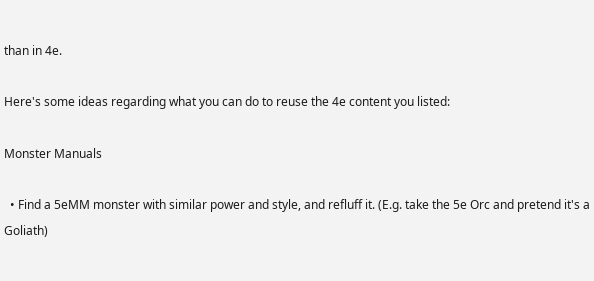than in 4e.

Here's some ideas regarding what you can do to reuse the 4e content you listed:

Monster Manuals

  • Find a 5eMM monster with similar power and style, and refluff it. (E.g. take the 5e Orc and pretend it's a Goliath)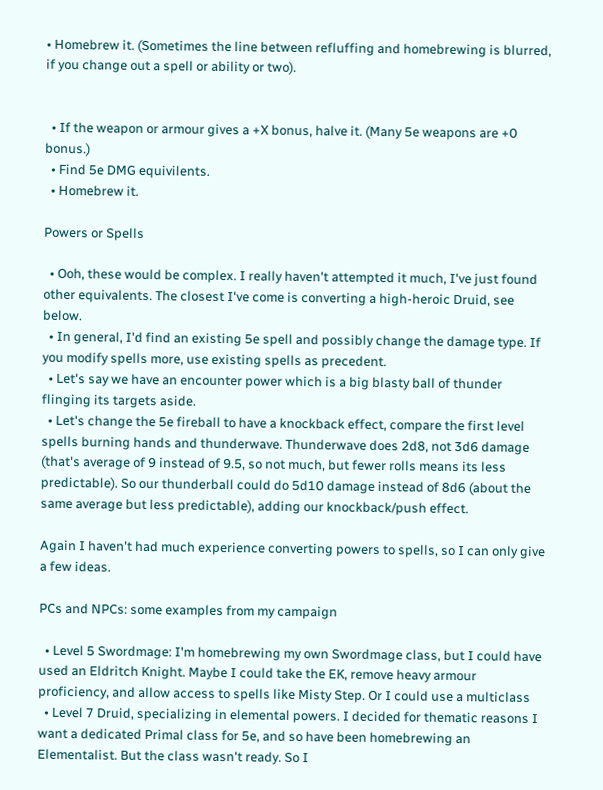• Homebrew it. (Sometimes the line between refluffing and homebrewing is blurred, if you change out a spell or ability or two).


  • If the weapon or armour gives a +X bonus, halve it. (Many 5e weapons are +0 bonus.)
  • Find 5e DMG equivilents.
  • Homebrew it.

Powers or Spells

  • Ooh, these would be complex. I really haven't attempted it much, I've just found other equivalents. The closest I've come is converting a high-heroic Druid, see below.
  • In general, I'd find an existing 5e spell and possibly change the damage type. If you modify spells more, use existing spells as precedent.
  • Let's say we have an encounter power which is a big blasty ball of thunder flinging its targets aside.
  • Let's change the 5e fireball to have a knockback effect, compare the first level spells burning hands and thunderwave. Thunderwave does 2d8, not 3d6 damage (that's average of 9 instead of 9.5, so not much, but fewer rolls means its less predictable). So our thunderball could do 5d10 damage instead of 8d6 (about the same average but less predictable), adding our knockback/push effect.

Again I haven't had much experience converting powers to spells, so I can only give a few ideas.

PCs and NPCs: some examples from my campaign

  • Level 5 Swordmage: I'm homebrewing my own Swordmage class, but I could have used an Eldritch Knight. Maybe I could take the EK, remove heavy armour proficiency, and allow access to spells like Misty Step. Or I could use a multiclass
  • Level 7 Druid, specializing in elemental powers. I decided for thematic reasons I want a dedicated Primal class for 5e, and so have been homebrewing an Elementalist. But the class wasn't ready. So I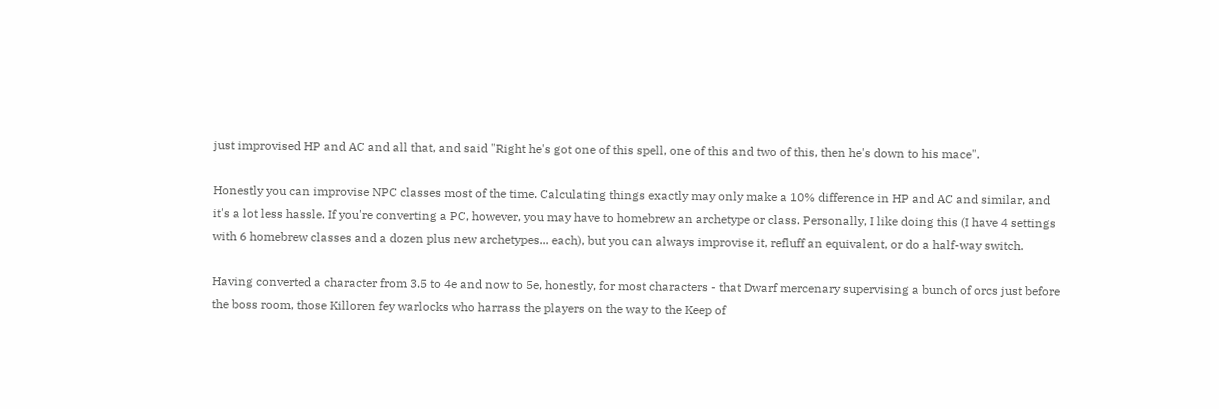just improvised HP and AC and all that, and said "Right he's got one of this spell, one of this and two of this, then he's down to his mace".

Honestly you can improvise NPC classes most of the time. Calculating things exactly may only make a 10% difference in HP and AC and similar, and it's a lot less hassle. If you're converting a PC, however, you may have to homebrew an archetype or class. Personally, I like doing this (I have 4 settings with 6 homebrew classes and a dozen plus new archetypes... each), but you can always improvise it, refluff an equivalent, or do a half-way switch.

Having converted a character from 3.5 to 4e and now to 5e, honestly, for most characters - that Dwarf mercenary supervising a bunch of orcs just before the boss room, those Killoren fey warlocks who harrass the players on the way to the Keep of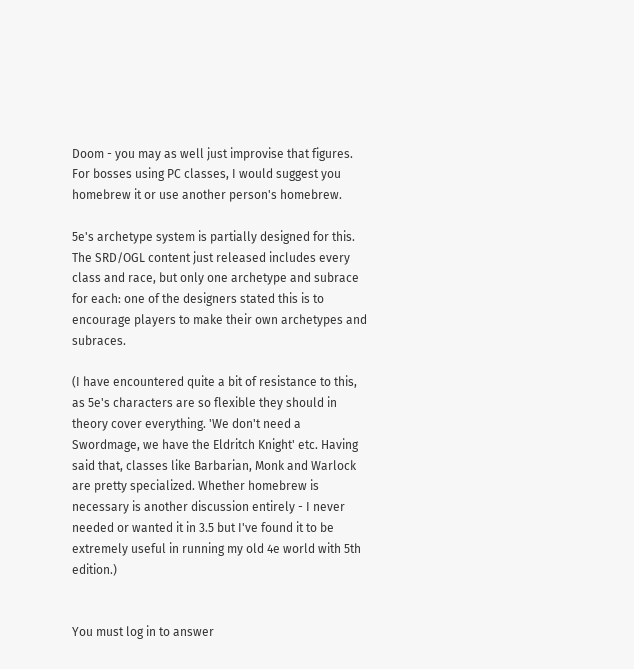Doom - you may as well just improvise that figures. For bosses using PC classes, I would suggest you homebrew it or use another person's homebrew.

5e's archetype system is partially designed for this. The SRD/OGL content just released includes every class and race, but only one archetype and subrace for each: one of the designers stated this is to encourage players to make their own archetypes and subraces.

(I have encountered quite a bit of resistance to this, as 5e's characters are so flexible they should in theory cover everything. 'We don't need a Swordmage, we have the Eldritch Knight' etc. Having said that, classes like Barbarian, Monk and Warlock are pretty specialized. Whether homebrew is necessary is another discussion entirely - I never needed or wanted it in 3.5 but I've found it to be extremely useful in running my old 4e world with 5th edition.)


You must log in to answer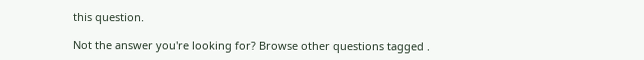this question.

Not the answer you're looking for? Browse other questions tagged .